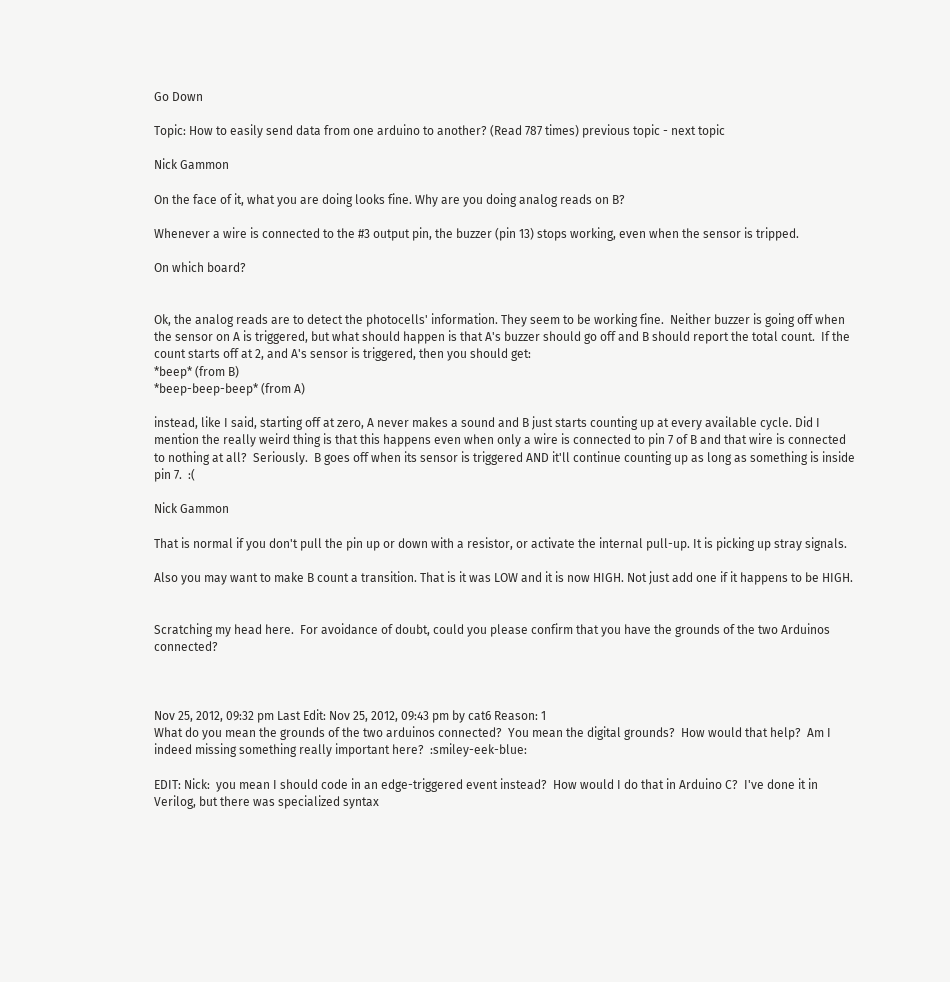Go Down

Topic: How to easily send data from one arduino to another? (Read 787 times) previous topic - next topic

Nick Gammon

On the face of it, what you are doing looks fine. Why are you doing analog reads on B?

Whenever a wire is connected to the #3 output pin, the buzzer (pin 13) stops working, even when the sensor is tripped.

On which board?


Ok, the analog reads are to detect the photocells' information. They seem to be working fine.  Neither buzzer is going off when the sensor on A is triggered, but what should happen is that A's buzzer should go off and B should report the total count.  If the count starts off at 2, and A's sensor is triggered, then you should get:
*beep* (from B)
*beep-beep-beep* (from A)

instead, like I said, starting off at zero, A never makes a sound and B just starts counting up at every available cycle. Did I mention the really weird thing is that this happens even when only a wire is connected to pin 7 of B and that wire is connected to nothing at all?  Seriously.  B goes off when its sensor is triggered AND it'll continue counting up as long as something is inside pin 7.  :(

Nick Gammon

That is normal if you don't pull the pin up or down with a resistor, or activate the internal pull-up. It is picking up stray signals.

Also you may want to make B count a transition. That is it was LOW and it is now HIGH. Not just add one if it happens to be HIGH.


Scratching my head here.  For avoidance of doubt, could you please confirm that you have the grounds of the two Arduinos connected?



Nov 25, 2012, 09:32 pm Last Edit: Nov 25, 2012, 09:43 pm by cat6 Reason: 1
What do you mean the grounds of the two arduinos connected?  You mean the digital grounds?  How would that help?  Am I indeed missing something really important here?  :smiley-eek-blue:

EDIT: Nick:  you mean I should code in an edge-triggered event instead?  How would I do that in Arduino C?  I've done it in Verilog, but there was specialized syntax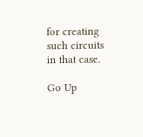for creating such circuits in that case.

Go Up